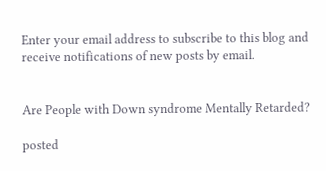Enter your email address to subscribe to this blog and receive notifications of new posts by email.


Are People with Down syndrome Mentally Retarded?

posted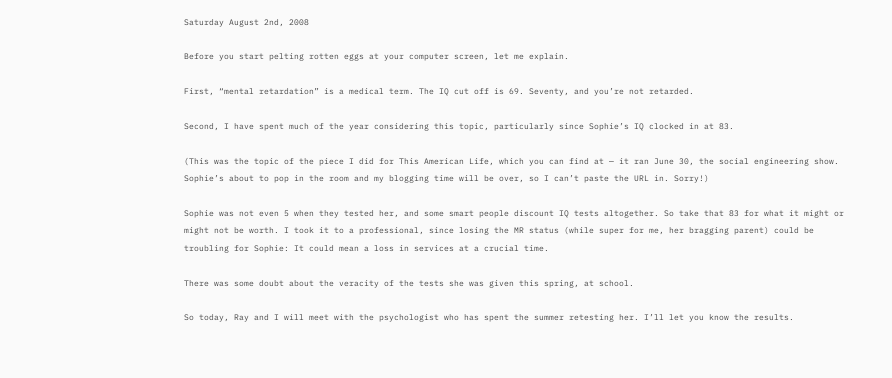Saturday August 2nd, 2008

Before you start pelting rotten eggs at your computer screen, let me explain.

First, “mental retardation” is a medical term. The IQ cut off is 69. Seventy, and you’re not retarded.

Second, I have spent much of the year considering this topic, particularly since Sophie’s IQ clocked in at 83.

(This was the topic of the piece I did for This American Life, which you can find at — it ran June 30, the social engineering show. Sophie’s about to pop in the room and my blogging time will be over, so I can’t paste the URL in. Sorry!)

Sophie was not even 5 when they tested her, and some smart people discount IQ tests altogether. So take that 83 for what it might or might not be worth. I took it to a professional, since losing the MR status (while super for me, her bragging parent) could be troubling for Sophie: It could mean a loss in services at a crucial time.

There was some doubt about the veracity of the tests she was given this spring, at school.

So today, Ray and I will meet with the psychologist who has spent the summer retesting her. I’ll let you know the results.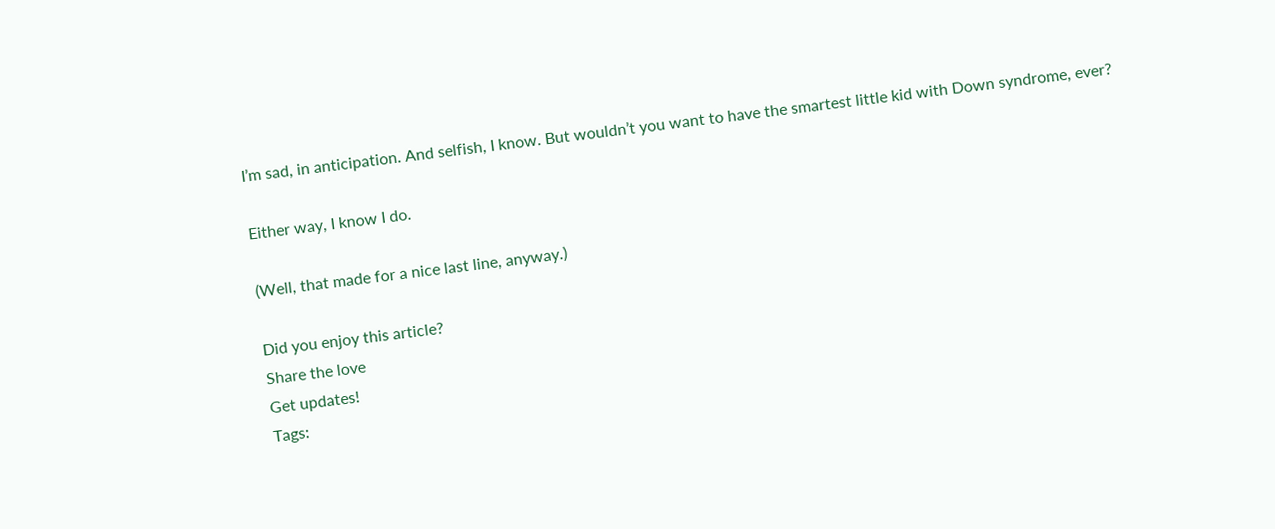I’m sad, in anticipation. And selfish, I know. But wouldn’t you want to have the smartest little kid with Down syndrome, ever?

Either way, I know I do.

(Well, that made for a nice last line, anyway.)

Did you enjoy this article?
Share the love
Get updates!
Tags: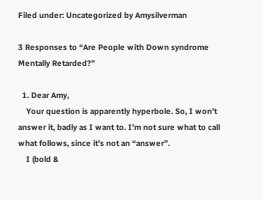Filed under: Uncategorized by Amysilverman

3 Responses to “Are People with Down syndrome Mentally Retarded?”

  1. Dear Amy,
    Your question is apparently hyperbole. So, I won’t answer it, badly as I want to. I’m not sure what to call what follows, since it’s not an “answer”.
    I (bold &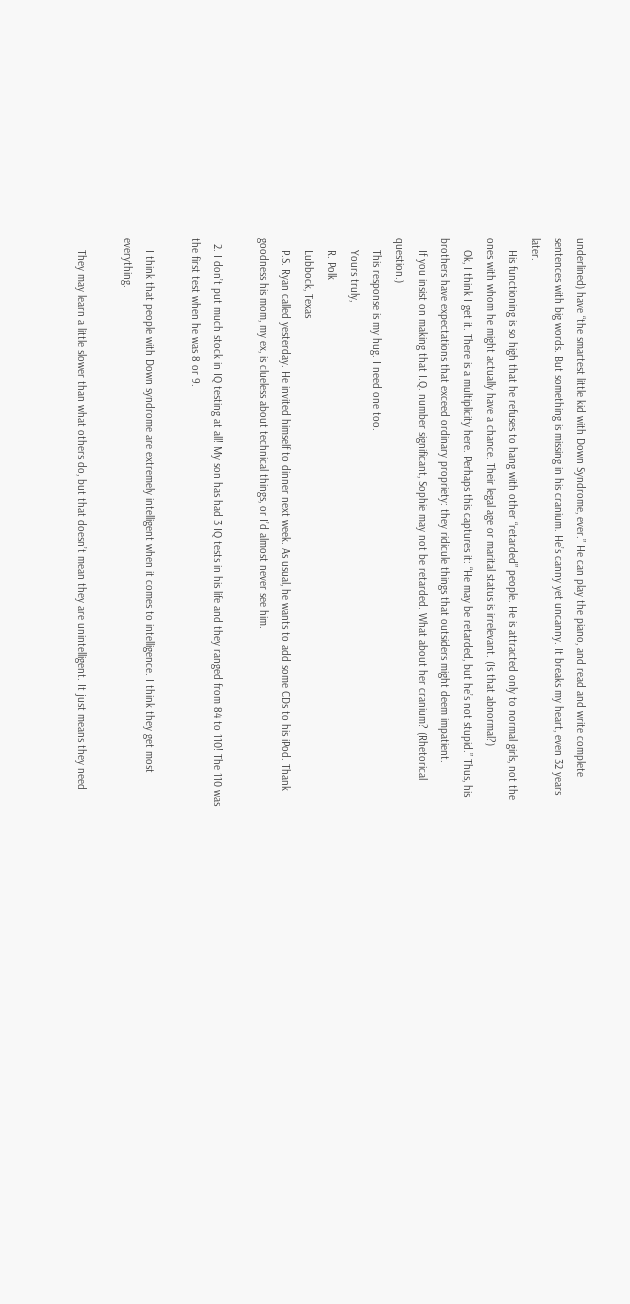underlined) have “the smartest little kid with Down Syndrome, ever.” He can play the piano, and read and write complete sentences with big words. But something is missing in his cranium. He’s canny yet uncanny. It breaks my heart, even 32 years later.
    His functioning is so high that he refuses to hang with other “retarded” people. He is attracted only to normal girls, not the ones with whom he might actually have a chance. Their legal age or marital status is irrelevant. (Is that abnormal?)
    Ok, I think I get it. There is a multiplicity here. Perhaps this captures it: “He may be retarded, but he’s not stupid.” Thus, his brothers have expectations that exceed ordinary propriety: they ridicule things that outsiders might deem impatient.
    If you insist on making that I.Q. number significant, Sophie may not be retarded. What about her cranium? (Rhetorical question.)
    This response is my hug. I need one too.
    Yours truly,
    R. Polk
    Lubbock, Texas
    P.S. Ryan called yesterday. He invited himself to dinner next week. As usual, he wants to add some CDs to his iPod. Thank goodness his mom, my ex, is clueless about technical things, or I’d almost never see him.

  2. I don’t put much stock in IQ testing at all! My son has had 3 IQ tests in his life and they ranged from 84 to 110! The 110 was the first test when he was 8 or 9.

    I think that people with Down syndrome are extremely intelligent when it comes to intelligence. I think they get most everything.

    They may learn a little slower than what others do, but that doesn’t mean they are unintelligent. It just means they need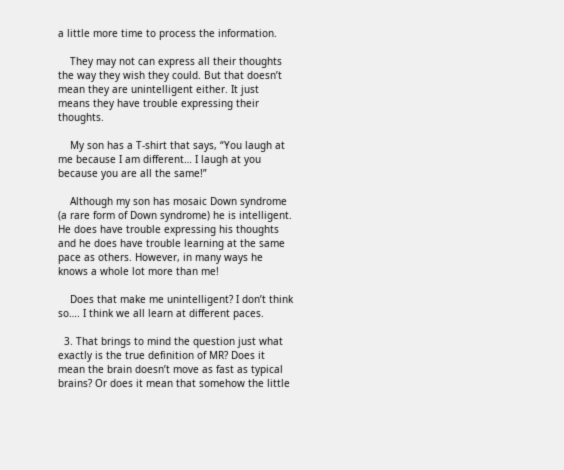a little more time to process the information.

    They may not can express all their thoughts the way they wish they could. But that doesn’t mean they are unintelligent either. It just means they have trouble expressing their thoughts.

    My son has a T-shirt that says, “You laugh at me because I am different… I laugh at you because you are all the same!”

    Although my son has mosaic Down syndrome (a rare form of Down syndrome) he is intelligent. He does have trouble expressing his thoughts and he does have trouble learning at the same pace as others. However, in many ways he knows a whole lot more than me!

    Does that make me unintelligent? I don’t think so…. I think we all learn at different paces.

  3. That brings to mind the question just what exactly is the true definition of MR? Does it mean the brain doesn’t move as fast as typical brains? Or does it mean that somehow the little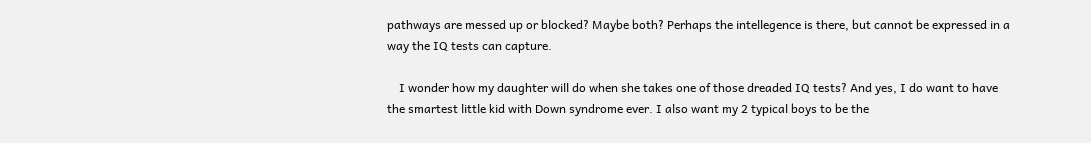pathways are messed up or blocked? Maybe both? Perhaps the intellegence is there, but cannot be expressed in a way the IQ tests can capture.

    I wonder how my daughter will do when she takes one of those dreaded IQ tests? And yes, I do want to have the smartest little kid with Down syndrome ever. I also want my 2 typical boys to be the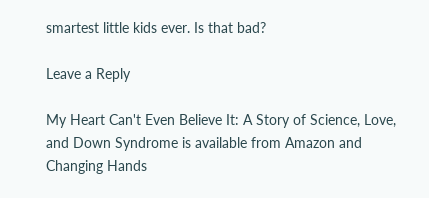smartest little kids ever. Is that bad?

Leave a Reply

My Heart Can't Even Believe It: A Story of Science, Love, and Down Syndrome is available from Amazon and
Changing Hands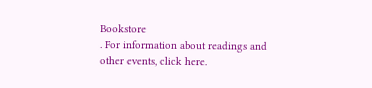Bookstore
. For information about readings and other events, click here.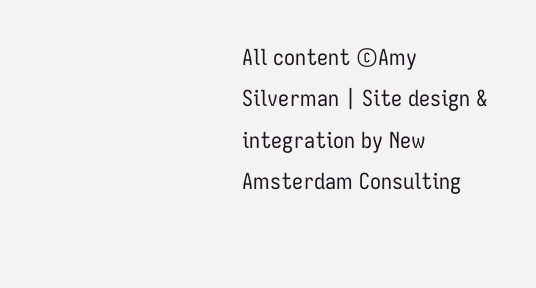All content ©Amy Silverman | Site design & integration by New Amsterdam Consulting